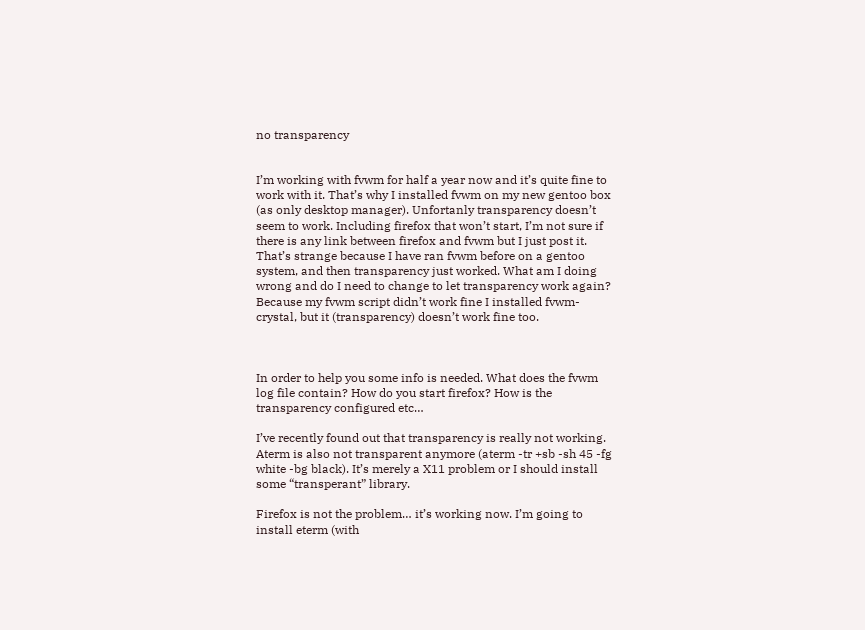no transparency


I’m working with fvwm for half a year now and it’s quite fine to work with it. That’s why I installed fvwm on my new gentoo box (as only desktop manager). Unfortanly transparency doesn’t seem to work. Including firefox that won’t start, I’m not sure if there is any link between firefox and fvwm but I just post it.
That’s strange because I have ran fvwm before on a gentoo system, and then transparency just worked. What am I doing wrong and do I need to change to let transparency work again? Because my fvwm script didn’t work fine I installed fvwm-crystal, but it (transparency) doesn’t work fine too.



In order to help you some info is needed. What does the fvwm log file contain? How do you start firefox? How is the transparency configured etc…

I’ve recently found out that transparency is really not working. Aterm is also not transparent anymore (aterm -tr +sb -sh 45 -fg white -bg black). It’s merely a X11 problem or I should install some “transperant” library.

Firefox is not the problem… it’s working now. I’m going to install eterm (with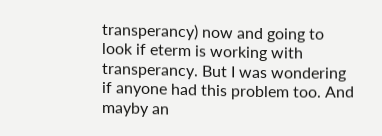transperancy) now and going to look if eterm is working with transperancy. But I was wondering if anyone had this problem too. And mayby an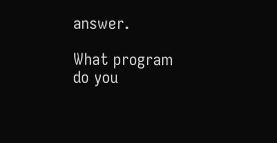answer.

What program do you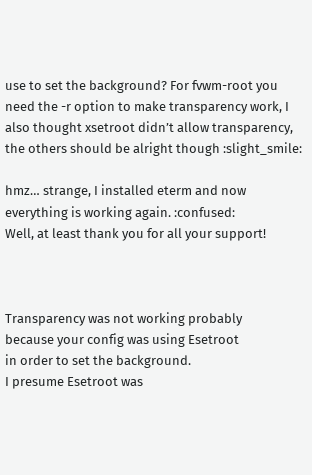use to set the background? For fvwm-root you need the -r option to make transparency work, I also thought xsetroot didn’t allow transparency, the others should be alright though :slight_smile:

hmz… strange, I installed eterm and now everything is working again. :confused:
Well, at least thank you for all your support!



Transparency was not working probably
because your config was using Esetroot
in order to set the background.
I presume Esetroot was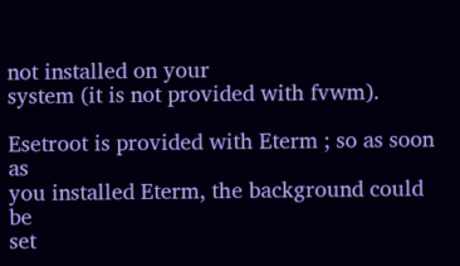not installed on your
system (it is not provided with fvwm).

Esetroot is provided with Eterm ; so as soon as
you installed Eterm, the background could be
set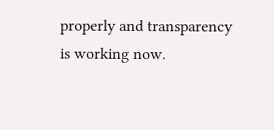properly and transparency is working now.